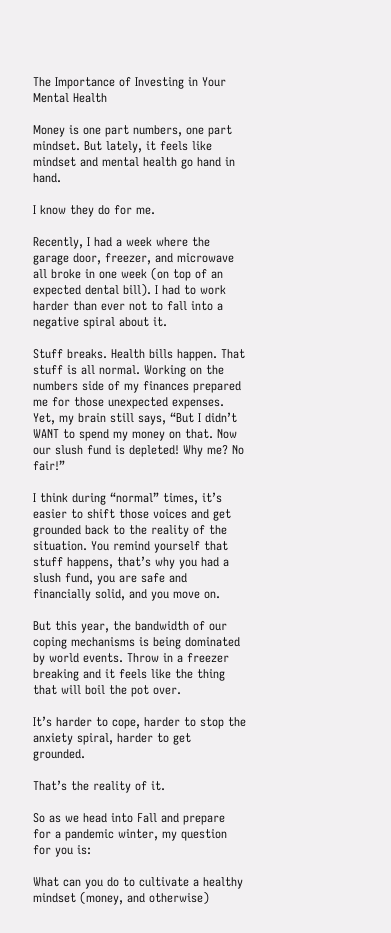The Importance of Investing in Your Mental Health

Money is one part numbers, one part mindset. But lately, it feels like mindset and mental health go hand in hand.

I know they do for me.

Recently, I had a week where the garage door, freezer, and microwave all broke in one week (on top of an expected dental bill). I had to work harder than ever not to fall into a negative spiral about it.

Stuff breaks. Health bills happen. That stuff is all normal. Working on the numbers side of my finances prepared me for those unexpected expenses. Yet, my brain still says, “But I didn’t WANT to spend my money on that. Now our slush fund is depleted! Why me? No fair!”

I think during “normal” times, it’s easier to shift those voices and get grounded back to the reality of the situation. You remind yourself that stuff happens, that’s why you had a slush fund, you are safe and financially solid, and you move on.

But this year, the bandwidth of our coping mechanisms is being dominated by world events. Throw in a freezer breaking and it feels like the thing that will boil the pot over.

It’s harder to cope, harder to stop the anxiety spiral, harder to get grounded.

That’s the reality of it.

So as we head into Fall and prepare for a pandemic winter, my question for you is:

What can you do to cultivate a healthy mindset (money, and otherwise)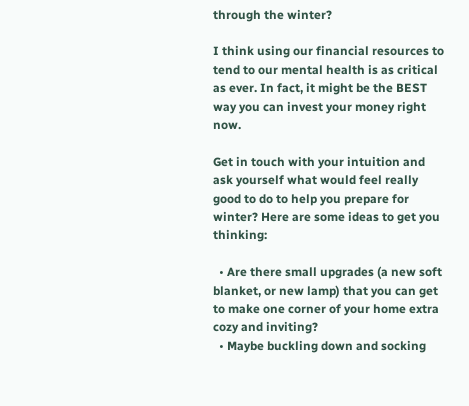through the winter?

I think using our financial resources to tend to our mental health is as critical as ever. In fact, it might be the BEST way you can invest your money right now.

Get in touch with your intuition and ask yourself what would feel really good to do to help you prepare for winter? Here are some ideas to get you thinking:

  • Are there small upgrades (a new soft blanket, or new lamp) that you can get to make one corner of your home extra cozy and inviting?
  • Maybe buckling down and socking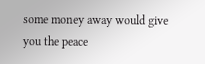some money away would give you the peace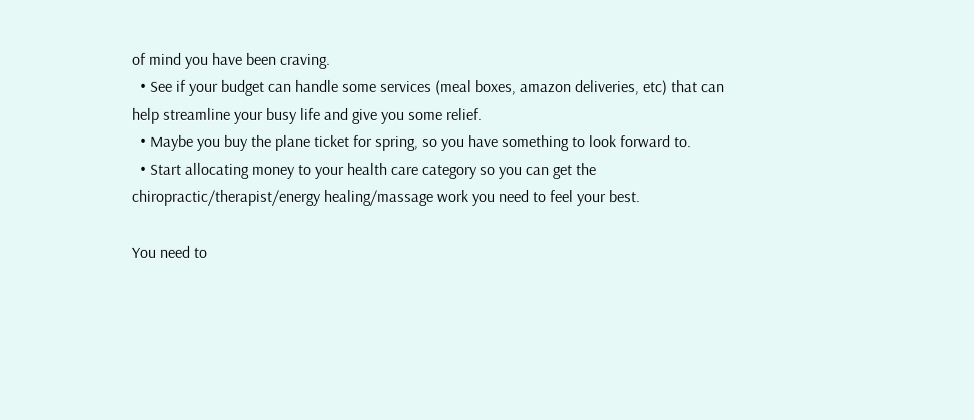of mind you have been craving.
  • See if your budget can handle some services (meal boxes, amazon deliveries, etc) that can help streamline your busy life and give you some relief.
  • Maybe you buy the plane ticket for spring, so you have something to look forward to.
  • Start allocating money to your health care category so you can get the chiropractic/therapist/energy healing/massage work you need to feel your best.

You need to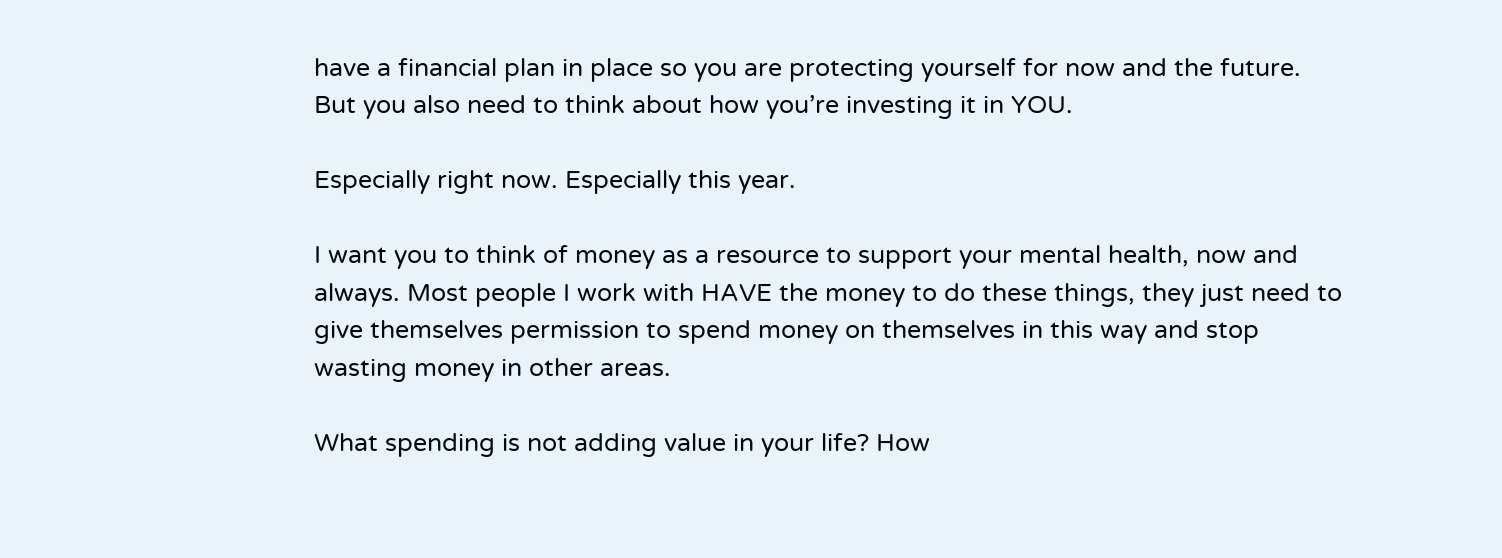have a financial plan in place so you are protecting yourself for now and the future. But you also need to think about how you’re investing it in YOU.

Especially right now. Especially this year.

I want you to think of money as a resource to support your mental health, now and always. Most people I work with HAVE the money to do these things, they just need to give themselves permission to spend money on themselves in this way and stop wasting money in other areas.

What spending is not adding value in your life? How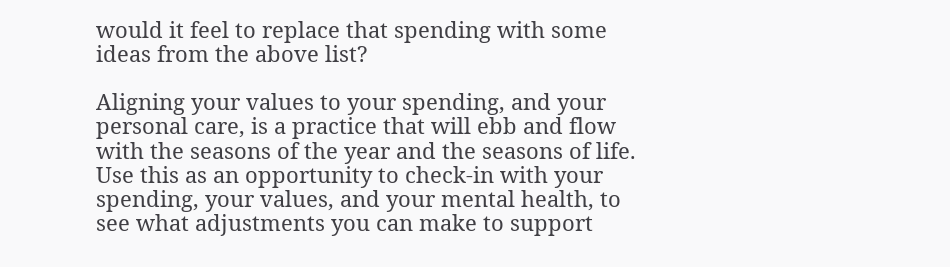would it feel to replace that spending with some ideas from the above list?

Aligning your values to your spending, and your personal care, is a practice that will ebb and flow with the seasons of the year and the seasons of life. Use this as an opportunity to check-in with your spending, your values, and your mental health, to see what adjustments you can make to support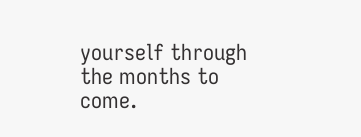yourself through the months to come.